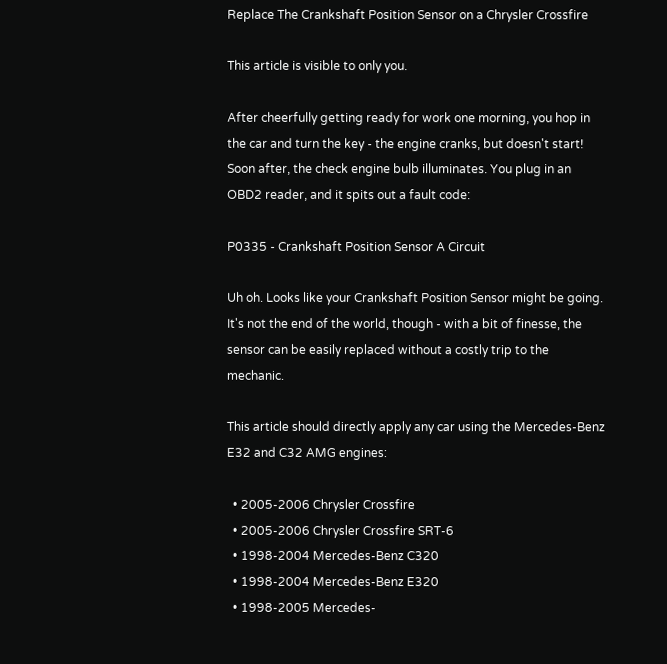Replace The Crankshaft Position Sensor on a Chrysler Crossfire

This article is visible to only you.

After cheerfully getting ready for work one morning, you hop in the car and turn the key - the engine cranks, but doesn't start! Soon after, the check engine bulb illuminates. You plug in an OBD2 reader, and it spits out a fault code:

P0335 - Crankshaft Position Sensor A Circuit

Uh oh. Looks like your Crankshaft Position Sensor might be going. It's not the end of the world, though - with a bit of finesse, the sensor can be easily replaced without a costly trip to the mechanic.

This article should directly apply any car using the Mercedes-Benz E32 and C32 AMG engines:

  • 2005-2006 Chrysler Crossfire
  • 2005-2006 Chrysler Crossfire SRT-6
  • 1998-2004 Mercedes-Benz C320
  • 1998-2004 Mercedes-Benz E320
  • 1998-2005 Mercedes-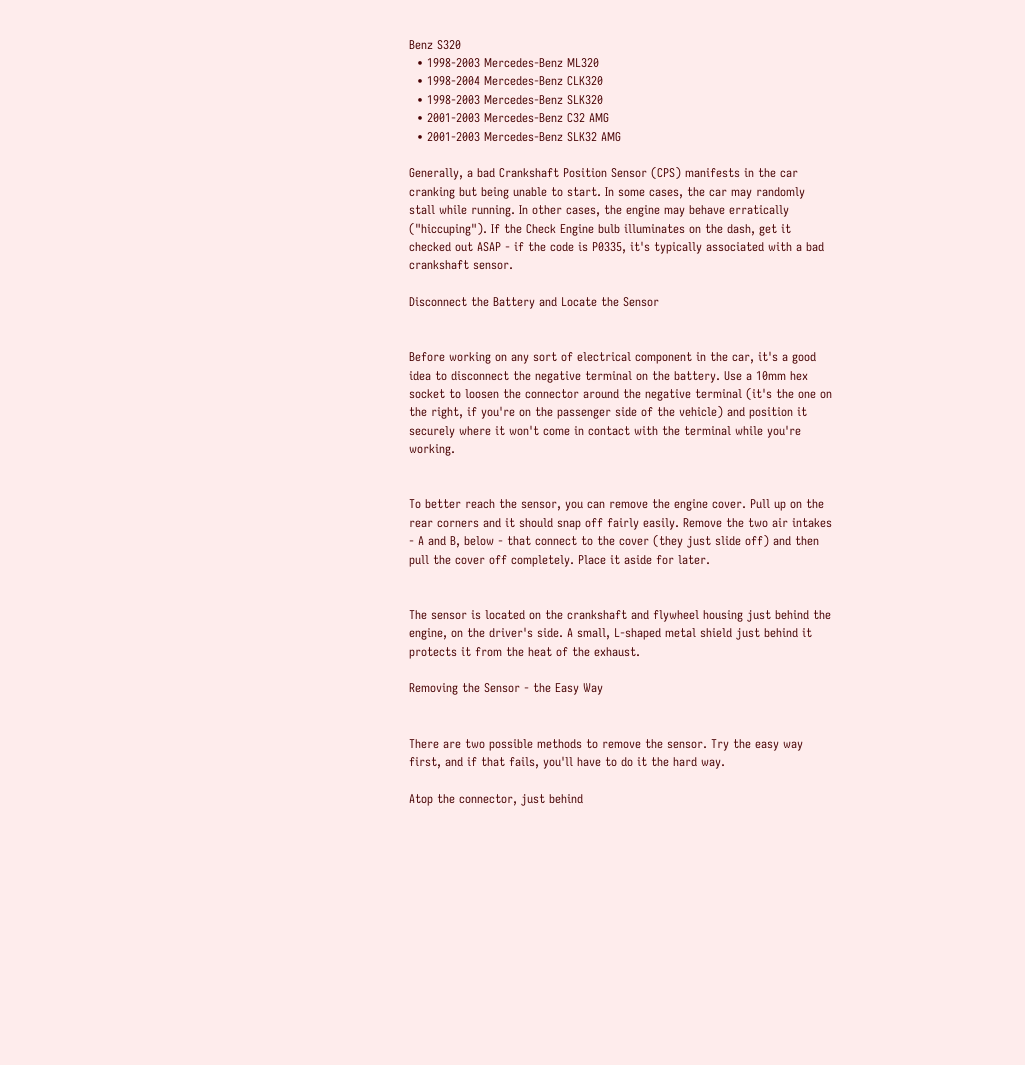Benz S320
  • 1998-2003 Mercedes-Benz ML320
  • 1998-2004 Mercedes-Benz CLK320
  • 1998-2003 Mercedes-Benz SLK320
  • 2001-2003 Mercedes-Benz C32 AMG
  • 2001-2003 Mercedes-Benz SLK32 AMG

Generally, a bad Crankshaft Position Sensor (CPS) manifests in the car cranking but being unable to start. In some cases, the car may randomly stall while running. In other cases, the engine may behave erratically ("hiccuping"). If the Check Engine bulb illuminates on the dash, get it checked out ASAP - if the code is P0335, it's typically associated with a bad crankshaft sensor.

Disconnect the Battery and Locate the Sensor


Before working on any sort of electrical component in the car, it's a good idea to disconnect the negative terminal on the battery. Use a 10mm hex socket to loosen the connector around the negative terminal (it's the one on the right, if you're on the passenger side of the vehicle) and position it securely where it won't come in contact with the terminal while you're working.


To better reach the sensor, you can remove the engine cover. Pull up on the rear corners and it should snap off fairly easily. Remove the two air intakes - A and B, below - that connect to the cover (they just slide off) and then pull the cover off completely. Place it aside for later.


The sensor is located on the crankshaft and flywheel housing just behind the engine, on the driver's side. A small, L-shaped metal shield just behind it protects it from the heat of the exhaust.

Removing the Sensor - the Easy Way


There are two possible methods to remove the sensor. Try the easy way first, and if that fails, you'll have to do it the hard way.

Atop the connector, just behind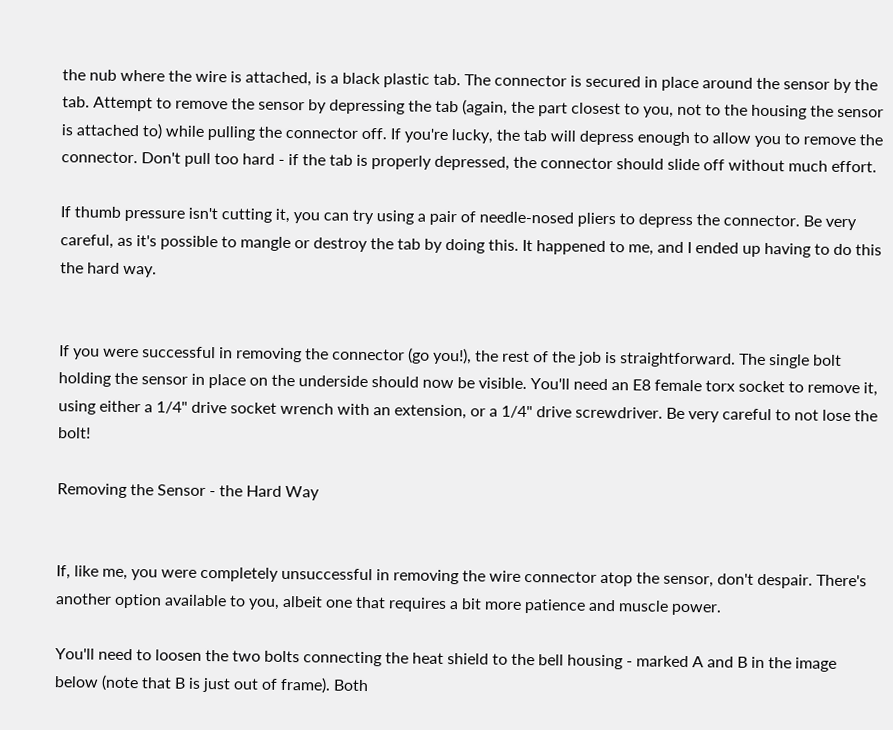the nub where the wire is attached, is a black plastic tab. The connector is secured in place around the sensor by the tab. Attempt to remove the sensor by depressing the tab (again, the part closest to you, not to the housing the sensor is attached to) while pulling the connector off. If you're lucky, the tab will depress enough to allow you to remove the connector. Don't pull too hard - if the tab is properly depressed, the connector should slide off without much effort.

If thumb pressure isn't cutting it, you can try using a pair of needle-nosed pliers to depress the connector. Be very careful, as it's possible to mangle or destroy the tab by doing this. It happened to me, and I ended up having to do this the hard way.


If you were successful in removing the connector (go you!), the rest of the job is straightforward. The single bolt holding the sensor in place on the underside should now be visible. You'll need an E8 female torx socket to remove it, using either a 1/4" drive socket wrench with an extension, or a 1/4" drive screwdriver. Be very careful to not lose the bolt!

Removing the Sensor - the Hard Way


If, like me, you were completely unsuccessful in removing the wire connector atop the sensor, don't despair. There's another option available to you, albeit one that requires a bit more patience and muscle power.

You'll need to loosen the two bolts connecting the heat shield to the bell housing - marked A and B in the image below (note that B is just out of frame). Both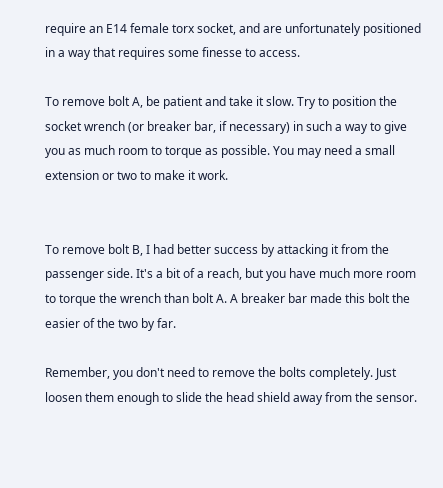require an E14 female torx socket, and are unfortunately positioned in a way that requires some finesse to access.

To remove bolt A, be patient and take it slow. Try to position the socket wrench (or breaker bar, if necessary) in such a way to give you as much room to torque as possible. You may need a small extension or two to make it work.


To remove bolt B, I had better success by attacking it from the passenger side. It's a bit of a reach, but you have much more room to torque the wrench than bolt A. A breaker bar made this bolt the easier of the two by far.

Remember, you don't need to remove the bolts completely. Just loosen them enough to slide the head shield away from the sensor.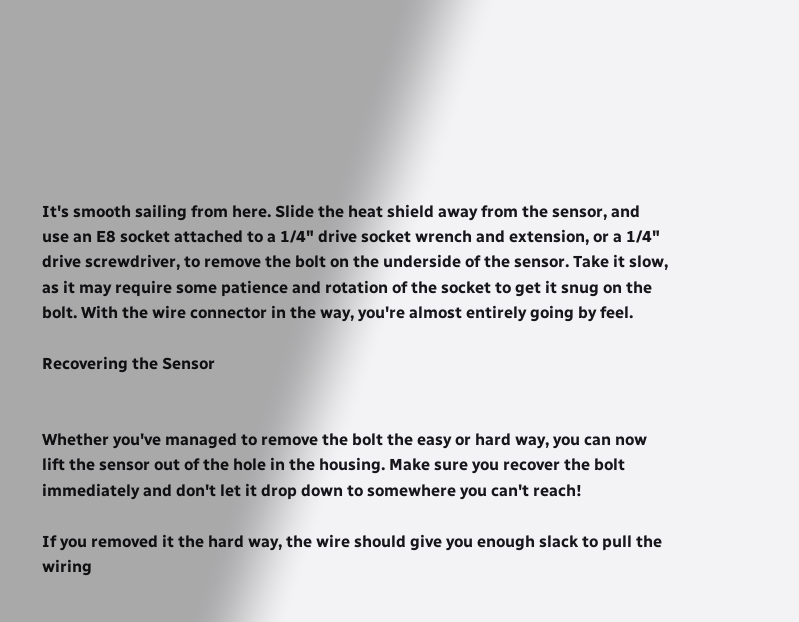It's smooth sailing from here. Slide the heat shield away from the sensor, and use an E8 socket attached to a 1/4" drive socket wrench and extension, or a 1/4" drive screwdriver, to remove the bolt on the underside of the sensor. Take it slow, as it may require some patience and rotation of the socket to get it snug on the bolt. With the wire connector in the way, you're almost entirely going by feel.

Recovering the Sensor


Whether you've managed to remove the bolt the easy or hard way, you can now lift the sensor out of the hole in the housing. Make sure you recover the bolt immediately and don't let it drop down to somewhere you can't reach!

If you removed it the hard way, the wire should give you enough slack to pull the wiring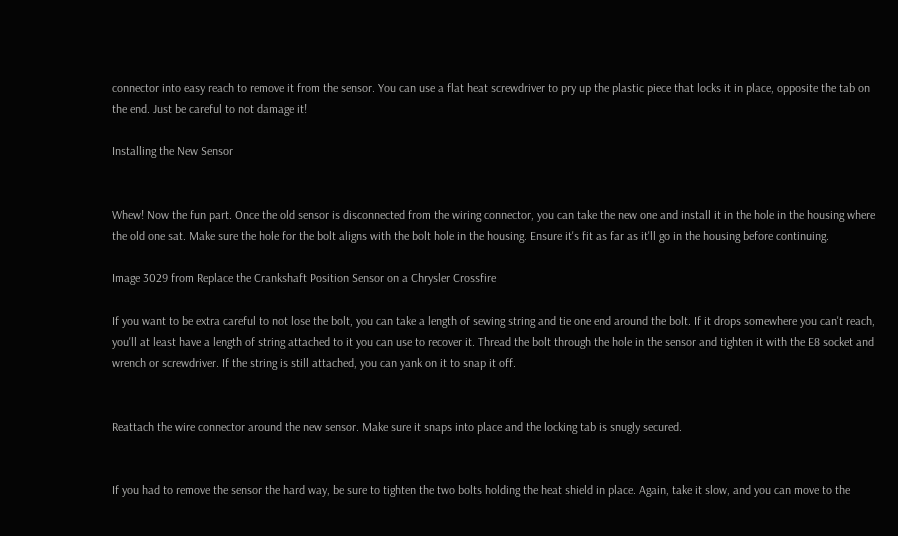connector into easy reach to remove it from the sensor. You can use a flat heat screwdriver to pry up the plastic piece that locks it in place, opposite the tab on the end. Just be careful to not damage it!

Installing the New Sensor


Whew! Now the fun part. Once the old sensor is disconnected from the wiring connector, you can take the new one and install it in the hole in the housing where the old one sat. Make sure the hole for the bolt aligns with the bolt hole in the housing. Ensure it's fit as far as it'll go in the housing before continuing.

Image 3029 from Replace the Crankshaft Position Sensor on a Chrysler Crossfire

If you want to be extra careful to not lose the bolt, you can take a length of sewing string and tie one end around the bolt. If it drops somewhere you can't reach, you'll at least have a length of string attached to it you can use to recover it. Thread the bolt through the hole in the sensor and tighten it with the E8 socket and wrench or screwdriver. If the string is still attached, you can yank on it to snap it off.


Reattach the wire connector around the new sensor. Make sure it snaps into place and the locking tab is snugly secured.


If you had to remove the sensor the hard way, be sure to tighten the two bolts holding the heat shield in place. Again, take it slow, and you can move to the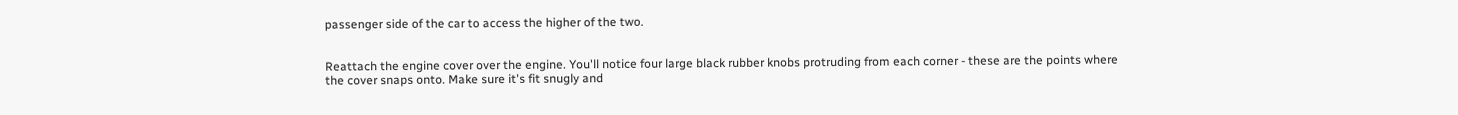passenger side of the car to access the higher of the two.


Reattach the engine cover over the engine. You'll notice four large black rubber knobs protruding from each corner - these are the points where the cover snaps onto. Make sure it's fit snugly and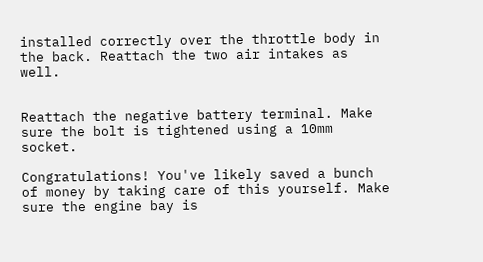installed correctly over the throttle body in the back. Reattach the two air intakes as well.


Reattach the negative battery terminal. Make sure the bolt is tightened using a 10mm socket.

Congratulations! You've likely saved a bunch of money by taking care of this yourself. Make sure the engine bay is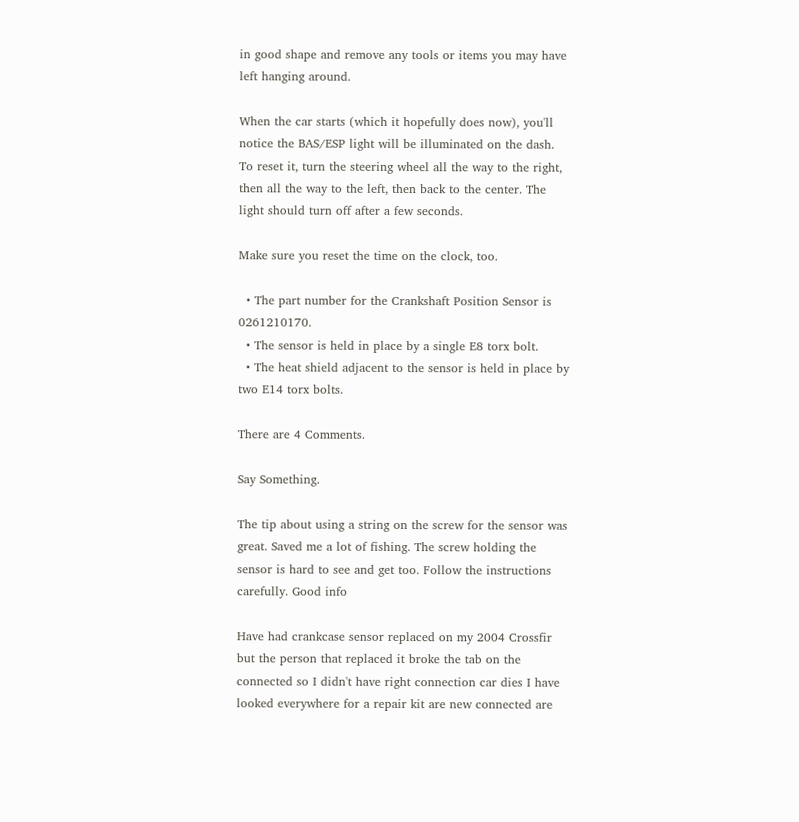in good shape and remove any tools or items you may have left hanging around.

When the car starts (which it hopefully does now), you'll notice the BAS/ESP light will be illuminated on the dash. To reset it, turn the steering wheel all the way to the right, then all the way to the left, then back to the center. The light should turn off after a few seconds.

Make sure you reset the time on the clock, too.

  • The part number for the Crankshaft Position Sensor is 0261210170.
  • The sensor is held in place by a single E8 torx bolt.
  • The heat shield adjacent to the sensor is held in place by two E14 torx bolts.

There are 4 Comments.

Say Something.

The tip about using a string on the screw for the sensor was great. Saved me a lot of fishing. The screw holding the sensor is hard to see and get too. Follow the instructions carefully. Good info

Have had crankcase sensor replaced on my 2004 Crossfir but the person that replaced it broke the tab on the connected so I didn't have right connection car dies I have looked everywhere for a repair kit are new connected are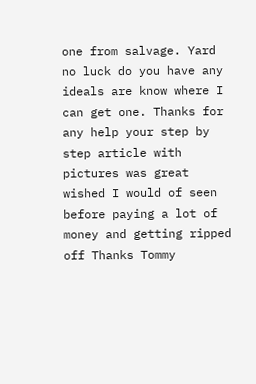one from salvage. Yard no luck do you have any ideals are know where I can get one. Thanks for any help your step by step article with pictures was great wished I would of seen before paying a lot of money and getting ripped off Thanks Tommy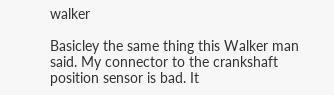walker

Basicley the same thing this Walker man said. My connector to the crankshaft position sensor is bad. It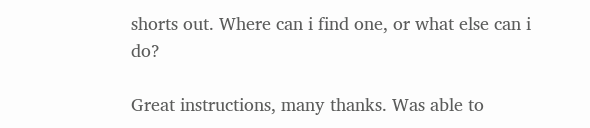shorts out. Where can i find one, or what else can i do?

Great instructions, many thanks. Was able to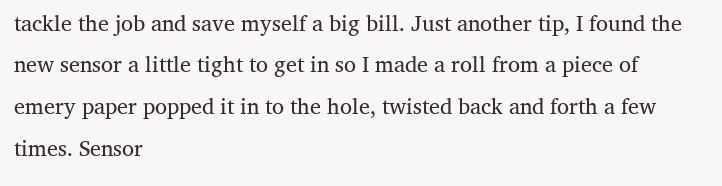tackle the job and save myself a big bill. Just another tip, I found the new sensor a little tight to get in so I made a roll from a piece of emery paper popped it in to the hole, twisted back and forth a few times. Sensor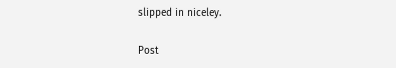slipped in niceley.

Post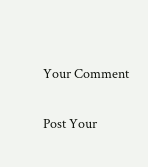Your Comment

Post Your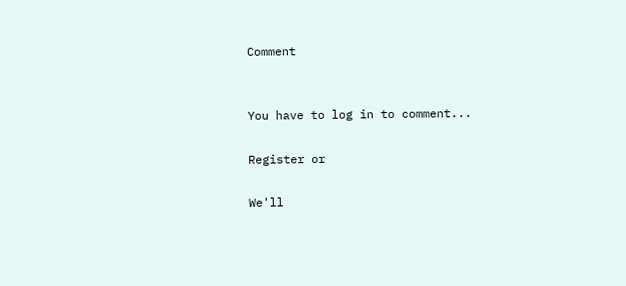Comment


You have to log in to comment...

Register or

We'll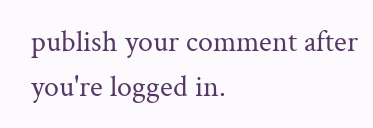publish your comment after you're logged in.